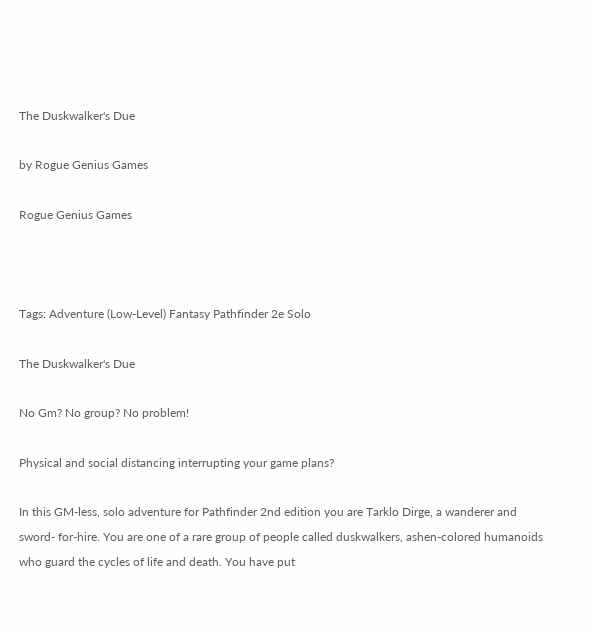The Duskwalker's Due

by Rogue Genius Games

Rogue Genius Games



Tags: Adventure (Low-Level) Fantasy Pathfinder 2e Solo

The Duskwalker's Due

No Gm? No group? No problem!

Physical and social distancing interrupting your game plans?

In this GM-less, solo adventure for Pathfinder 2nd edition you are Tarklo Dirge, a wanderer and sword- for-hire. You are one of a rare group of people called duskwalkers, ashen-colored humanoids who guard the cycles of life and death. You have put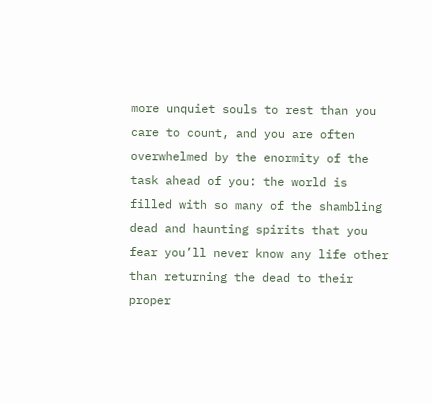more unquiet souls to rest than you care to count, and you are often overwhelmed by the enormity of the task ahead of you: the world is filled with so many of the shambling dead and haunting spirits that you fear you’ll never know any life other than returning the dead to their proper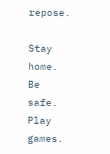repose.

Stay home. Be safe. Play games.